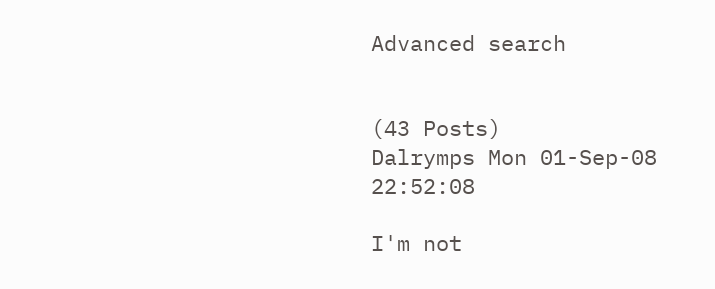Advanced search


(43 Posts)
Dalrymps Mon 01-Sep-08 22:52:08

I'm not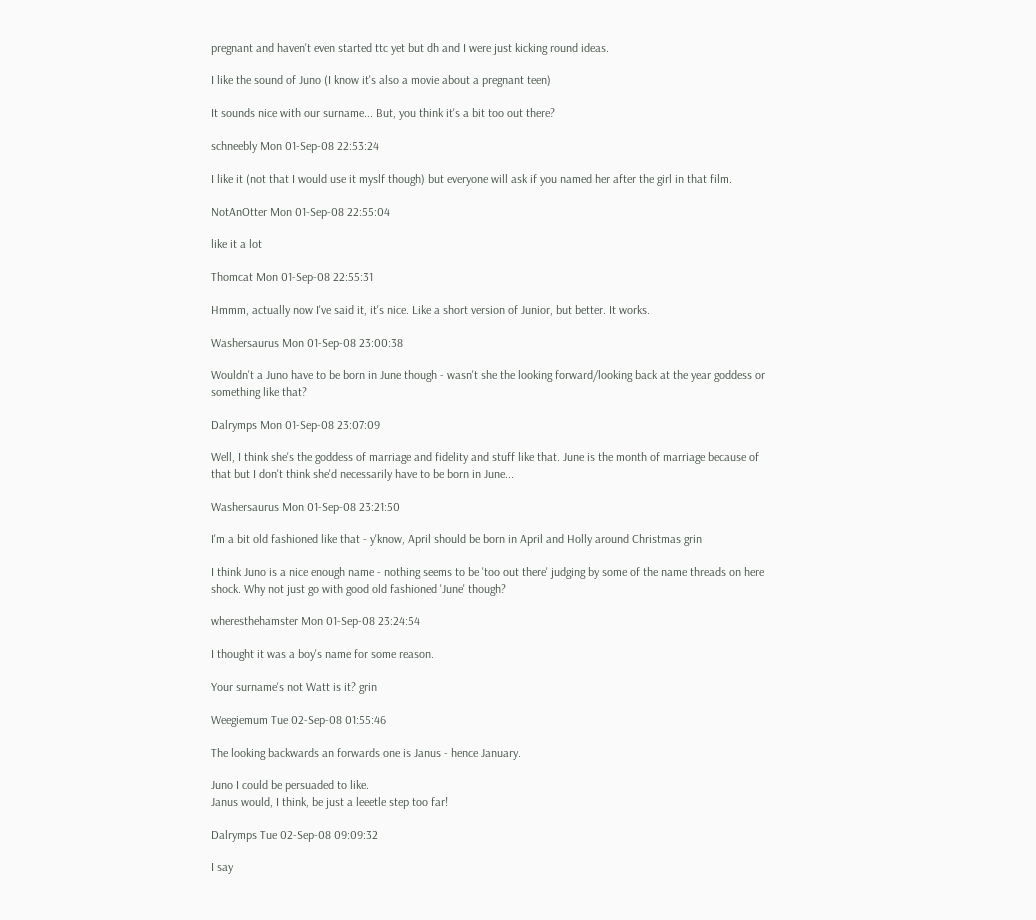pregnant and haven't even started ttc yet but dh and I were just kicking round ideas.

I like the sound of Juno (I know it's also a movie about a pregnant teen)

It sounds nice with our surname... But, you think it's a bit too out there?

schneebly Mon 01-Sep-08 22:53:24

I like it (not that I would use it myslf though) but everyone will ask if you named her after the girl in that film.

NotAnOtter Mon 01-Sep-08 22:55:04

like it a lot

Thomcat Mon 01-Sep-08 22:55:31

Hmmm, actually now I've said it, it's nice. Like a short version of Junior, but better. It works.

Washersaurus Mon 01-Sep-08 23:00:38

Wouldn't a Juno have to be born in June though - wasn't she the looking forward/looking back at the year goddess or something like that?

Dalrymps Mon 01-Sep-08 23:07:09

Well, I think she's the goddess of marriage and fidelity and stuff like that. June is the month of marriage because of that but I don't think she'd necessarily have to be born in June...

Washersaurus Mon 01-Sep-08 23:21:50

I'm a bit old fashioned like that - y'know, April should be born in April and Holly around Christmas grin

I think Juno is a nice enough name - nothing seems to be 'too out there' judging by some of the name threads on here shock. Why not just go with good old fashioned 'June' though?

wheresthehamster Mon 01-Sep-08 23:24:54

I thought it was a boy's name for some reason.

Your surname's not Watt is it? grin

Weegiemum Tue 02-Sep-08 01:55:46

The looking backwards an forwards one is Janus - hence January.

Juno I could be persuaded to like.
Janus would, I think, be just a leeetle step too far!

Dalrymps Tue 02-Sep-08 09:09:32

I say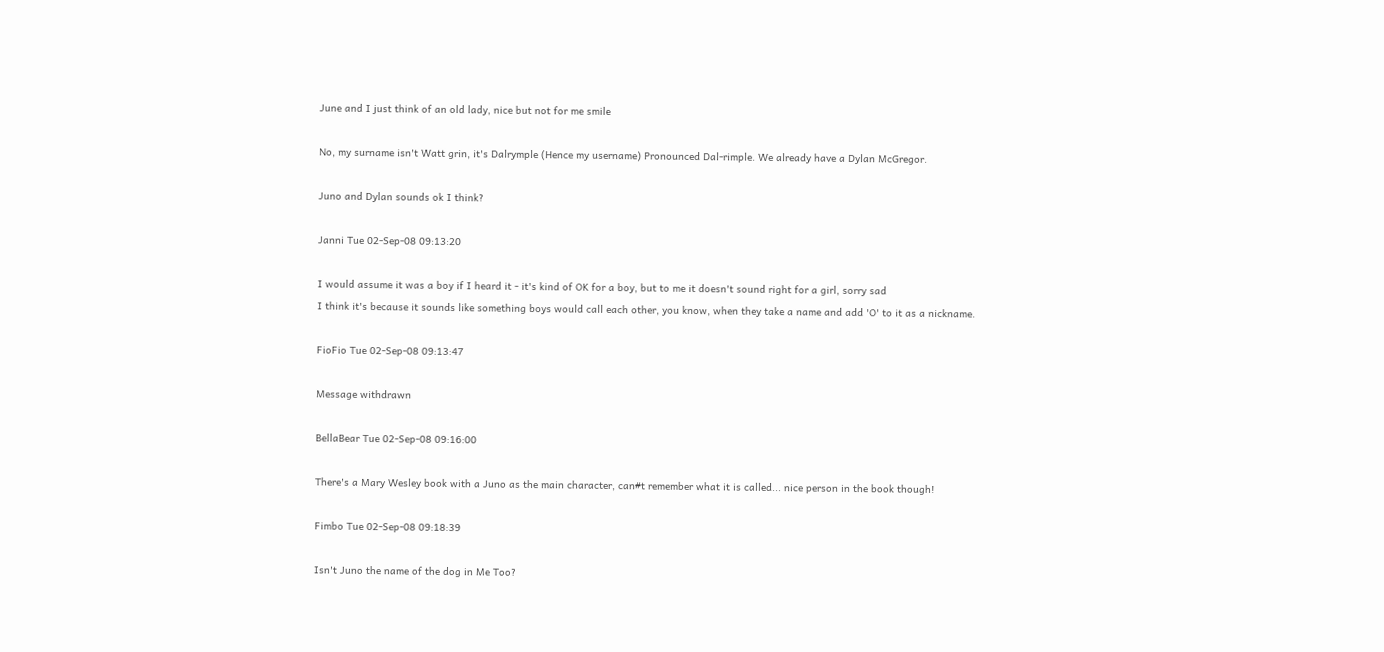June and I just think of an old lady, nice but not for me smile

No, my surname isn't Watt grin, it's Dalrymple (Hence my username) Pronounced Dal-rimple. We already have a Dylan McGregor.

Juno and Dylan sounds ok I think?

Janni Tue 02-Sep-08 09:13:20

I would assume it was a boy if I heard it - it's kind of OK for a boy, but to me it doesn't sound right for a girl, sorry sad
I think it's because it sounds like something boys would call each other, you know, when they take a name and add 'O' to it as a nickname.

FioFio Tue 02-Sep-08 09:13:47

Message withdrawn

BellaBear Tue 02-Sep-08 09:16:00

There's a Mary Wesley book with a Juno as the main character, can#t remember what it is called... nice person in the book though!

Fimbo Tue 02-Sep-08 09:18:39

Isn't Juno the name of the dog in Me Too?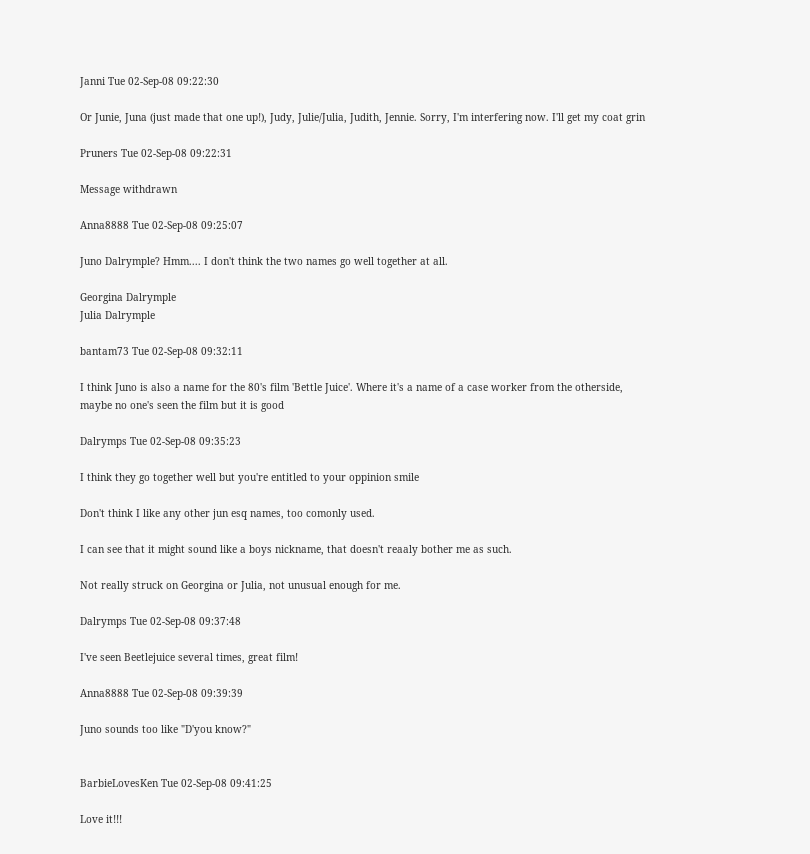Janni Tue 02-Sep-08 09:22:30

Or Junie, Juna (just made that one up!), Judy, Julie/Julia, Judith, Jennie. Sorry, I'm interfering now. I'll get my coat grin

Pruners Tue 02-Sep-08 09:22:31

Message withdrawn

Anna8888 Tue 02-Sep-08 09:25:07

Juno Dalrymple? Hmm.... I don't think the two names go well together at all.

Georgina Dalrymple
Julia Dalrymple

bantam73 Tue 02-Sep-08 09:32:11

I think Juno is also a name for the 80's film 'Bettle Juice'. Where it's a name of a case worker from the otherside, maybe no one's seen the film but it is good

Dalrymps Tue 02-Sep-08 09:35:23

I think they go together well but you're entitled to your oppinion smile

Don't think I like any other jun esq names, too comonly used.

I can see that it might sound like a boys nickname, that doesn't reaaly bother me as such.

Not really struck on Georgina or Julia, not unusual enough for me.

Dalrymps Tue 02-Sep-08 09:37:48

I've seen Beetlejuice several times, great film!

Anna8888 Tue 02-Sep-08 09:39:39

Juno sounds too like "D'you know?"


BarbieLovesKen Tue 02-Sep-08 09:41:25

Love it!!!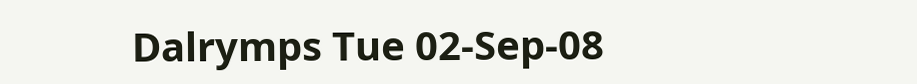Dalrymps Tue 02-Sep-08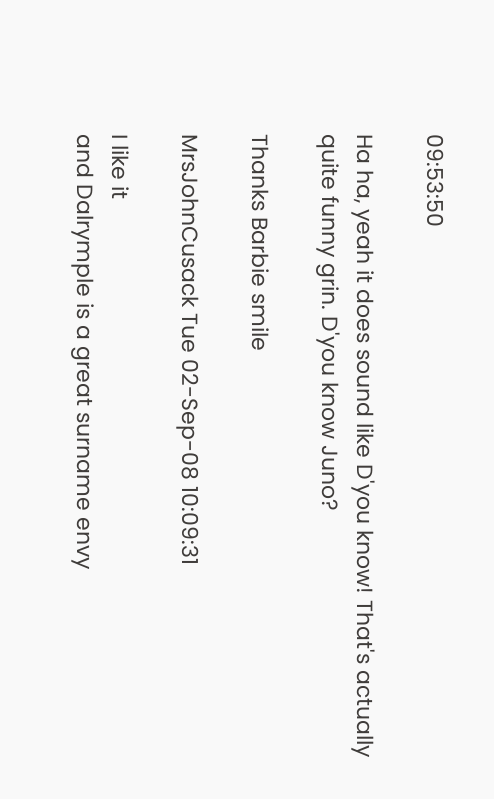09:53:50

Ha ha, yeah it does sound like D'you know! That's actually quite funny grin. D'you know Juno?

Thanks Barbie smile

MrsJohnCusack Tue 02-Sep-08 10:09:31

I like it
and Dalrymple is a great surname envy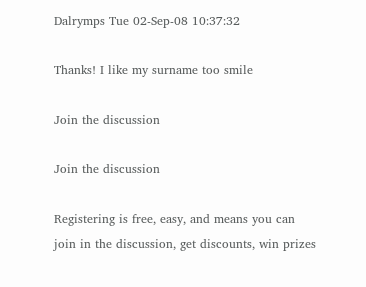Dalrymps Tue 02-Sep-08 10:37:32

Thanks! I like my surname too smile

Join the discussion

Join the discussion

Registering is free, easy, and means you can join in the discussion, get discounts, win prizes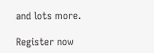and lots more.

Register now